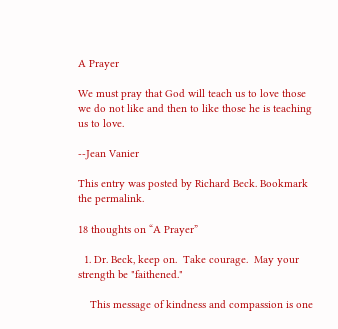A Prayer

We must pray that God will teach us to love those we do not like and then to like those he is teaching us to love.

--Jean Vanier

This entry was posted by Richard Beck. Bookmark the permalink.

18 thoughts on “A Prayer”

  1. Dr. Beck, keep on.  Take courage.  May your strength be "faithened."

    This message of kindness and compassion is one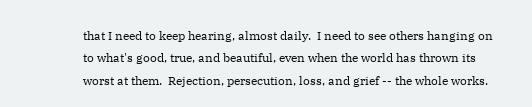that I need to keep hearing, almost daily.  I need to see others hanging on to what's good, true, and beautiful, even when the world has thrown its worst at them.  Rejection, persecution, loss, and grief -- the whole works.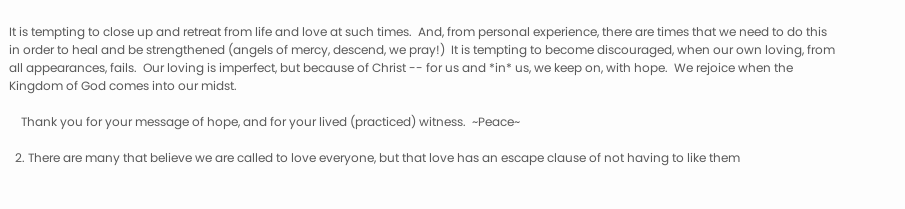It is tempting to close up and retreat from life and love at such times.  And, from personal experience, there are times that we need to do this in order to heal and be strengthened (angels of mercy, descend, we pray!)  It is tempting to become discouraged, when our own loving, from all appearances, fails.  Our loving is imperfect, but because of Christ -- for us and *in* us, we keep on, with hope.  We rejoice when the Kingdom of God comes into our midst.

    Thank you for your message of hope, and for your lived (practiced) witness.  ~Peace~

  2. There are many that believe we are called to love everyone, but that love has an escape clause of not having to like them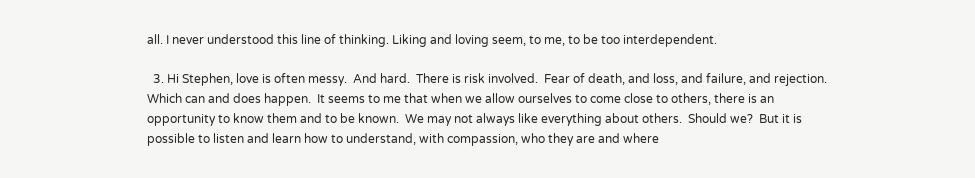all. I never understood this line of thinking. Liking and loving seem, to me, to be too interdependent.

  3. Hi Stephen, love is often messy.  And hard.  There is risk involved.  Fear of death, and loss, and failure, and rejection.  Which can and does happen.  It seems to me that when we allow ourselves to come close to others, there is an opportunity to know them and to be known.  We may not always like everything about others.  Should we?  But it is possible to listen and learn how to understand, with compassion, who they are and where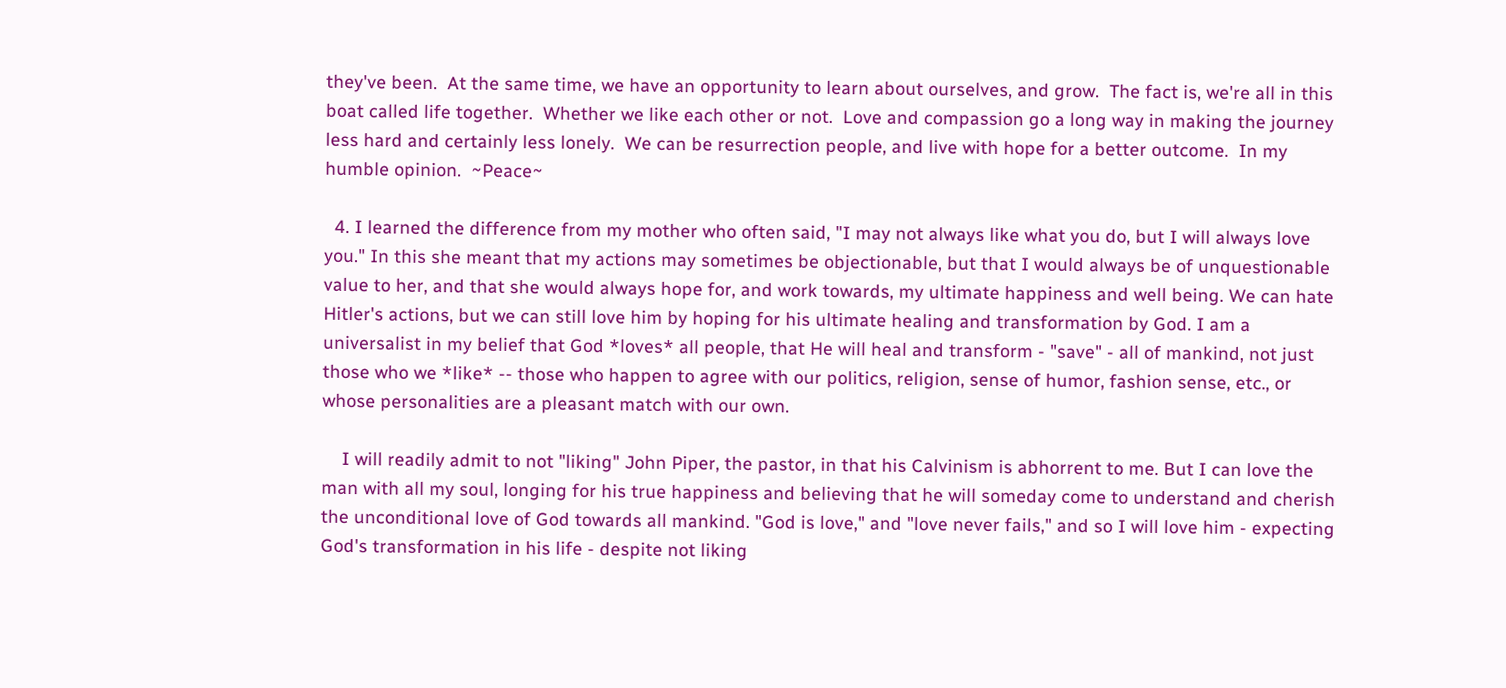they've been.  At the same time, we have an opportunity to learn about ourselves, and grow.  The fact is, we're all in this boat called life together.  Whether we like each other or not.  Love and compassion go a long way in making the journey less hard and certainly less lonely.  We can be resurrection people, and live with hope for a better outcome.  In my humble opinion.  ~Peace~

  4. I learned the difference from my mother who often said, "I may not always like what you do, but I will always love you." In this she meant that my actions may sometimes be objectionable, but that I would always be of unquestionable value to her, and that she would always hope for, and work towards, my ultimate happiness and well being. We can hate Hitler's actions, but we can still love him by hoping for his ultimate healing and transformation by God. I am a universalist in my belief that God *loves* all people, that He will heal and transform - "save" - all of mankind, not just those who we *like* -- those who happen to agree with our politics, religion, sense of humor, fashion sense, etc., or whose personalities are a pleasant match with our own.

    I will readily admit to not "liking" John Piper, the pastor, in that his Calvinism is abhorrent to me. But I can love the man with all my soul, longing for his true happiness and believing that he will someday come to understand and cherish the unconditional love of God towards all mankind. "God is love," and "love never fails," and so I will love him - expecting God's transformation in his life - despite not liking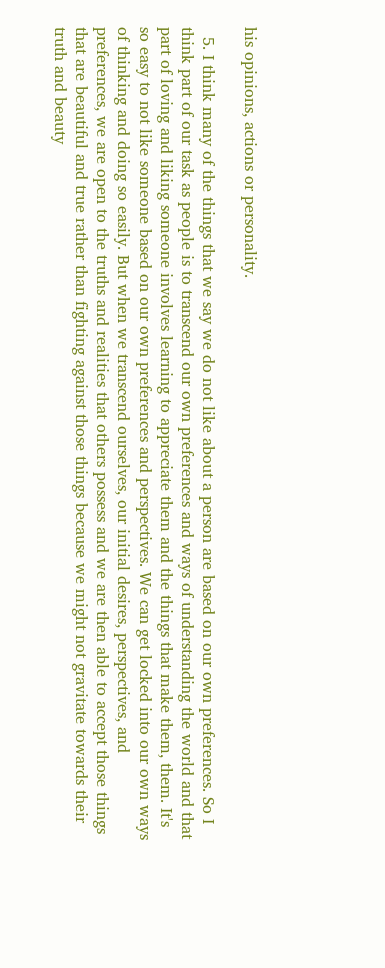his opinions, actions or personality.

  5. I think many of the things that we say we do not like about a person are based on our own preferences. So I think part of our task as people is to transcend our own preferences and ways of understanding the world and that part of loving and liking someone involves learning to appreciate them and the things that make them, them. It's so easy to not like someone based on our own preferences and perspectives. We can get locked into our own ways of thinking and doing so easily. But when we transcend ourselves, our initial desires, perspectives, and preferences, we are open to the truths and realities that others possess and we are then able to accept those things that are beautiful and true rather than fighting against those things because we might not gravitate towards their truth and beauty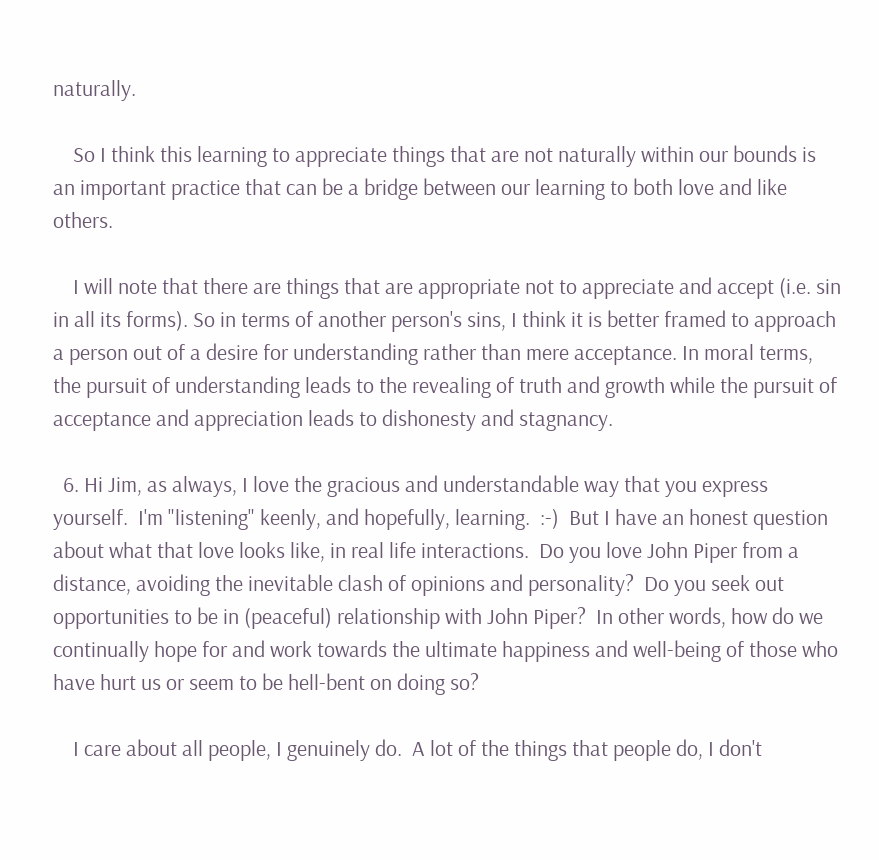naturally.

    So I think this learning to appreciate things that are not naturally within our bounds is an important practice that can be a bridge between our learning to both love and like others.

    I will note that there are things that are appropriate not to appreciate and accept (i.e. sin in all its forms). So in terms of another person's sins, I think it is better framed to approach a person out of a desire for understanding rather than mere acceptance. In moral terms, the pursuit of understanding leads to the revealing of truth and growth while the pursuit of acceptance and appreciation leads to dishonesty and stagnancy.

  6. Hi Jim, as always, I love the gracious and understandable way that you express yourself.  I'm "listening" keenly, and hopefully, learning.  :-)  But I have an honest question about what that love looks like, in real life interactions.  Do you love John Piper from a distance, avoiding the inevitable clash of opinions and personality?  Do you seek out opportunities to be in (peaceful) relationship with John Piper?  In other words, how do we continually hope for and work towards the ultimate happiness and well-being of those who have hurt us or seem to be hell-bent on doing so?

    I care about all people, I genuinely do.  A lot of the things that people do, I don't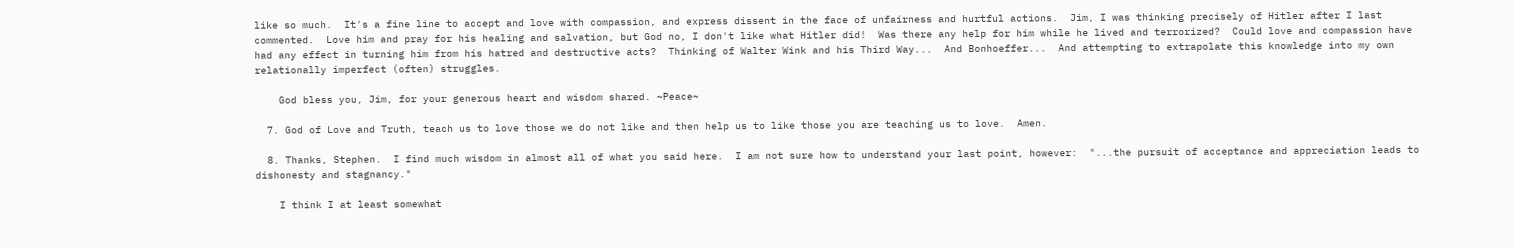like so much.  It's a fine line to accept and love with compassion, and express dissent in the face of unfairness and hurtful actions.  Jim, I was thinking precisely of Hitler after I last commented.  Love him and pray for his healing and salvation, but God no, I don't like what Hitler did!  Was there any help for him while he lived and terrorized?  Could love and compassion have had any effect in turning him from his hatred and destructive acts?  Thinking of Walter Wink and his Third Way...  And Bonhoeffer...  And attempting to extrapolate this knowledge into my own relationally imperfect (often) struggles.

    God bless you, Jim, for your generous heart and wisdom shared. ~Peace~

  7. God of Love and Truth, teach us to love those we do not like and then help us to like those you are teaching us to love.  Amen.

  8. Thanks, Stephen.  I find much wisdom in almost all of what you said here.  I am not sure how to understand your last point, however:  "...the pursuit of acceptance and appreciation leads to dishonesty and stagnancy."

    I think I at least somewhat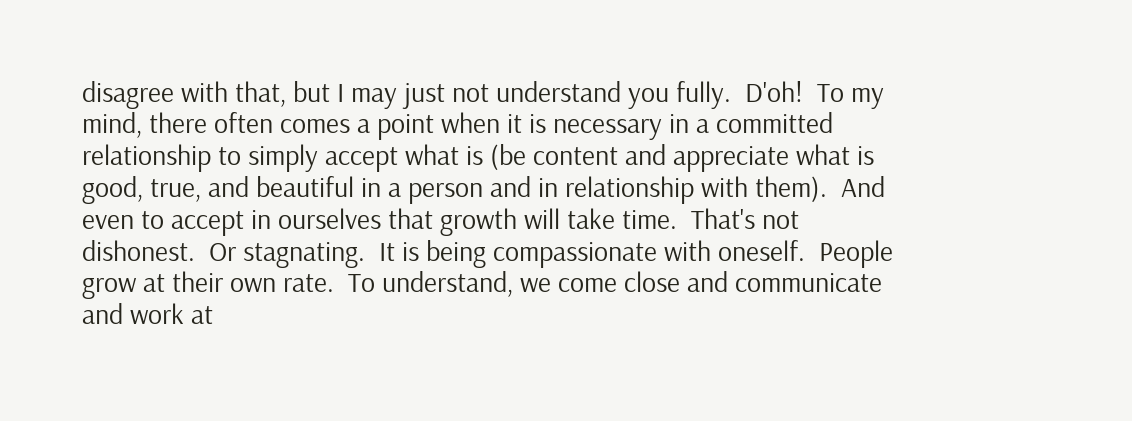disagree with that, but I may just not understand you fully.  D'oh!  To my mind, there often comes a point when it is necessary in a committed relationship to simply accept what is (be content and appreciate what is good, true, and beautiful in a person and in relationship with them).  And even to accept in ourselves that growth will take time.  That's not dishonest.  Or stagnating.  It is being compassionate with oneself.  People grow at their own rate.  To understand, we come close and communicate and work at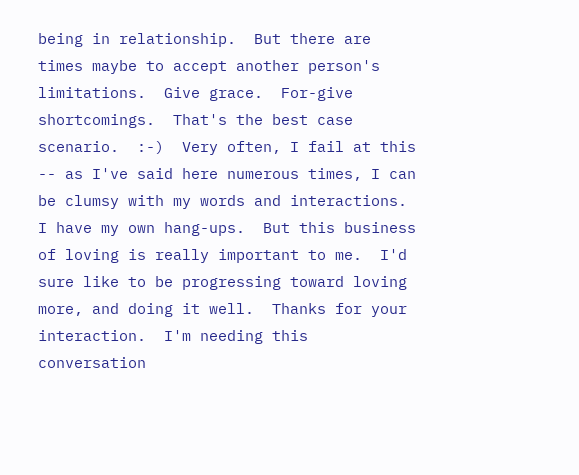being in relationship.  But there are times maybe to accept another person's limitations.  Give grace.  For-give shortcomings.  That's the best case scenario.  :-)  Very often, I fail at this -- as I've said here numerous times, I can be clumsy with my words and interactions.  I have my own hang-ups.  But this business of loving is really important to me.  I'd sure like to be progressing toward loving more, and doing it well.  Thanks for your interaction.  I'm needing this conversation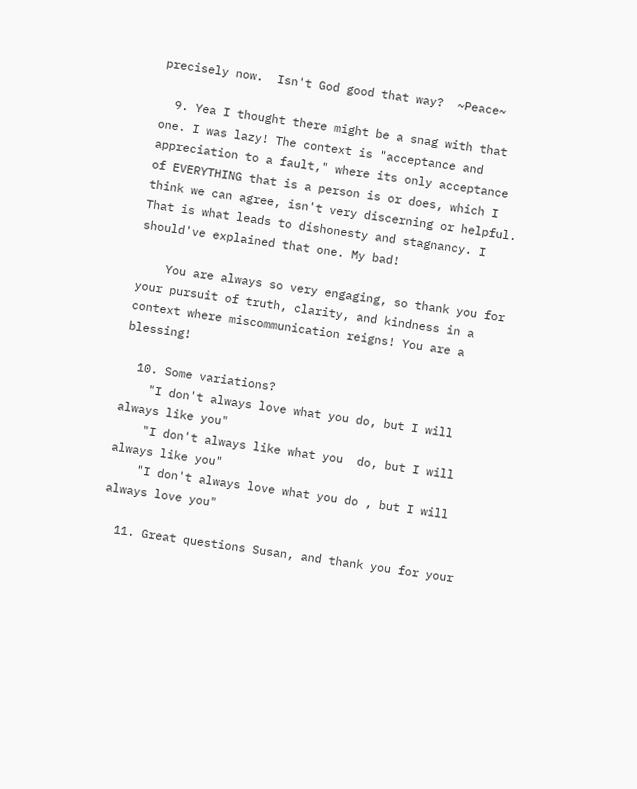precisely now.  Isn't God good that way?  ~Peace~

  9. Yea I thought there might be a snag with that one. I was lazy! The context is "acceptance and appreciation to a fault," where its only acceptance of EVERYTHING that is a person is or does, which I think we can agree, isn't very discerning or helpful. That is what leads to dishonesty and stagnancy. I should've explained that one. My bad!

    You are always so very engaging, so thank you for your pursuit of truth, clarity, and kindness in a context where miscommunication reigns! You are a blessing!

  10. Some variations?
    "I don't always love what you do, but I will always like you"
    "I don't always like what you  do, but I will always like you"
    "I don't always love what you do , but I will always love you"

  11. Great questions Susan, and thank you for your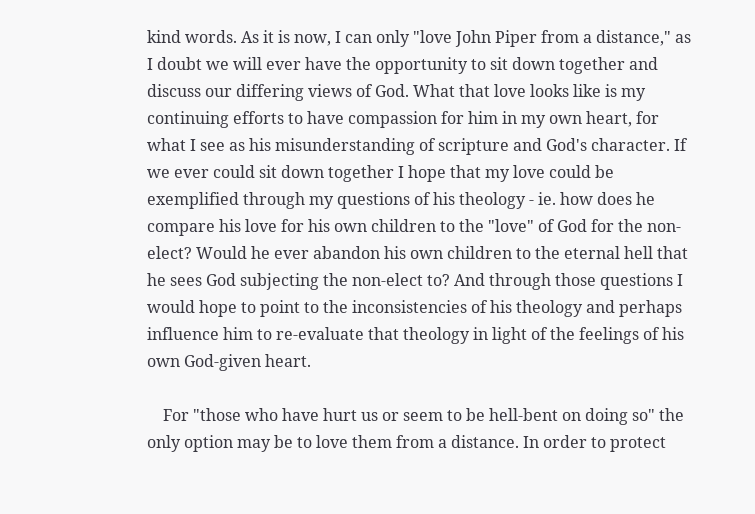kind words. As it is now, I can only "love John Piper from a distance," as I doubt we will ever have the opportunity to sit down together and discuss our differing views of God. What that love looks like is my continuing efforts to have compassion for him in my own heart, for what I see as his misunderstanding of scripture and God's character. If we ever could sit down together I hope that my love could be exemplified through my questions of his theology - ie. how does he compare his love for his own children to the "love" of God for the non-elect? Would he ever abandon his own children to the eternal hell that he sees God subjecting the non-elect to? And through those questions I would hope to point to the inconsistencies of his theology and perhaps influence him to re-evaluate that theology in light of the feelings of his own God-given heart.

    For "those who have hurt us or seem to be hell-bent on doing so" the only option may be to love them from a distance. In order to protect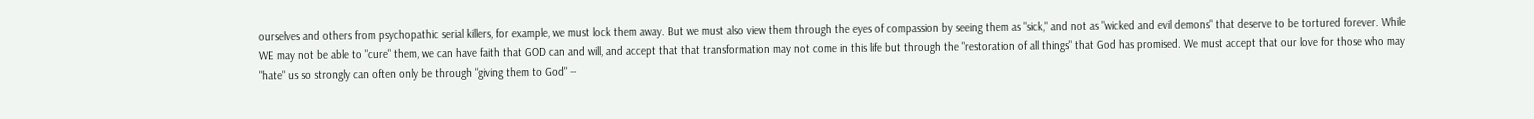ourselves and others from psychopathic serial killers, for example, we must lock them away. But we must also view them through the eyes of compassion by seeing them as "sick," and not as "wicked and evil demons" that deserve to be tortured forever. While WE may not be able to "cure" them, we can have faith that GOD can and will, and accept that that transformation may not come in this life but through the "restoration of all things" that God has promised. We must accept that our love for those who may "hate" us so strongly can often only be through "giving them to God" --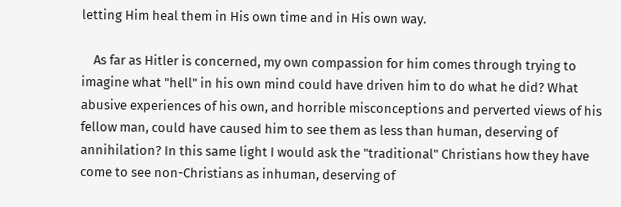letting Him heal them in His own time and in His own way.

    As far as Hitler is concerned, my own compassion for him comes through trying to imagine what "hell" in his own mind could have driven him to do what he did? What abusive experiences of his own, and horrible misconceptions and perverted views of his fellow man, could have caused him to see them as less than human, deserving of annihilation? In this same light I would ask the "traditional" Christians how they have come to see non-Christians as inhuman, deserving of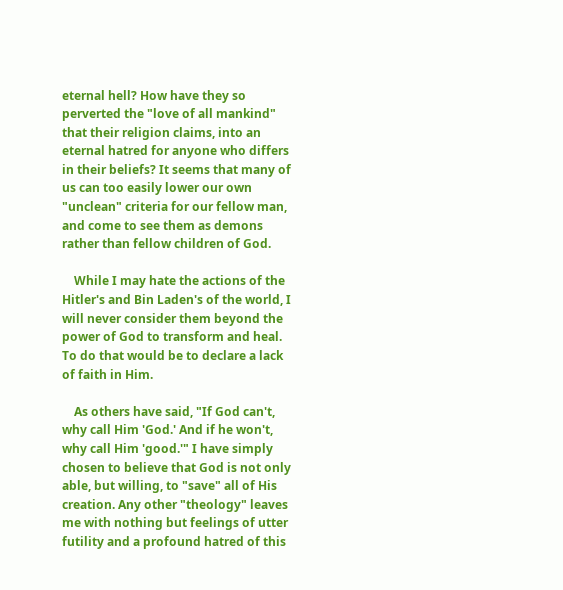eternal hell? How have they so perverted the "love of all mankind" that their religion claims, into an eternal hatred for anyone who differs in their beliefs? It seems that many of us can too easily lower our own "unclean" criteria for our fellow man, and come to see them as demons rather than fellow children of God.

    While I may hate the actions of the Hitler's and Bin Laden's of the world, I will never consider them beyond the power of God to transform and heal. To do that would be to declare a lack of faith in Him.

    As others have said, "If God can't, why call Him 'God.' And if he won't, why call Him 'good.'" I have simply chosen to believe that God is not only able, but willing, to "save" all of His creation. Any other "theology" leaves me with nothing but feelings of utter futility and a profound hatred of this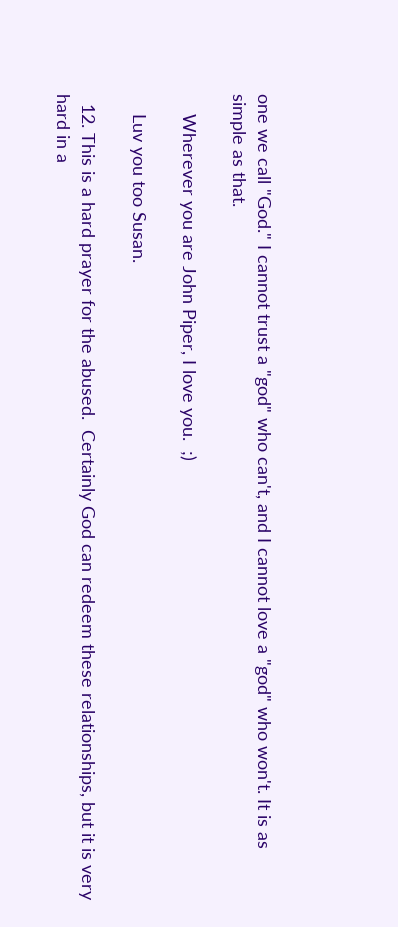one we call "God." I cannot trust a "god" who can't, and I cannot love a "god" who won't. It is as simple as that.

    Wherever you are John Piper, I love you.  ;)

    Luv you too Susan.

  12. This is a hard prayer for the abused.  Certainly God can redeem these relationships, but it is very hard in a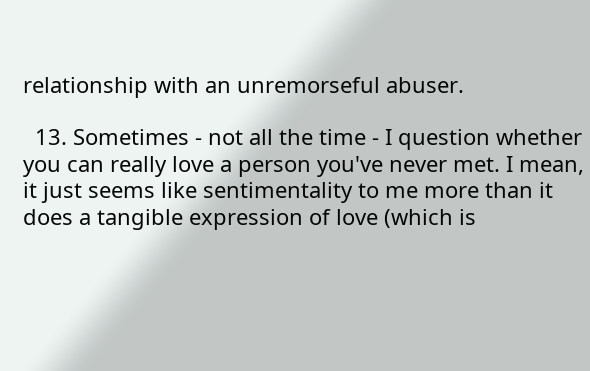relationship with an unremorseful abuser.

  13. Sometimes - not all the time - I question whether you can really love a person you've never met. I mean, it just seems like sentimentality to me more than it does a tangible expression of love (which is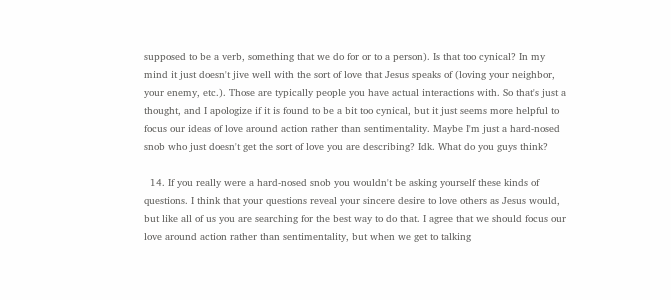supposed to be a verb, something that we do for or to a person). Is that too cynical? In my mind it just doesn't jive well with the sort of love that Jesus speaks of (loving your neighbor, your enemy, etc.). Those are typically people you have actual interactions with. So that's just a thought, and I apologize if it is found to be a bit too cynical, but it just seems more helpful to focus our ideas of love around action rather than sentimentality. Maybe I'm just a hard-nosed snob who just doesn't get the sort of love you are describing? Idk. What do you guys think?

  14. If you really were a hard-nosed snob you wouldn't be asking yourself these kinds of questions. I think that your questions reveal your sincere desire to love others as Jesus would, but like all of us you are searching for the best way to do that. I agree that we should focus our love around action rather than sentimentality, but when we get to talking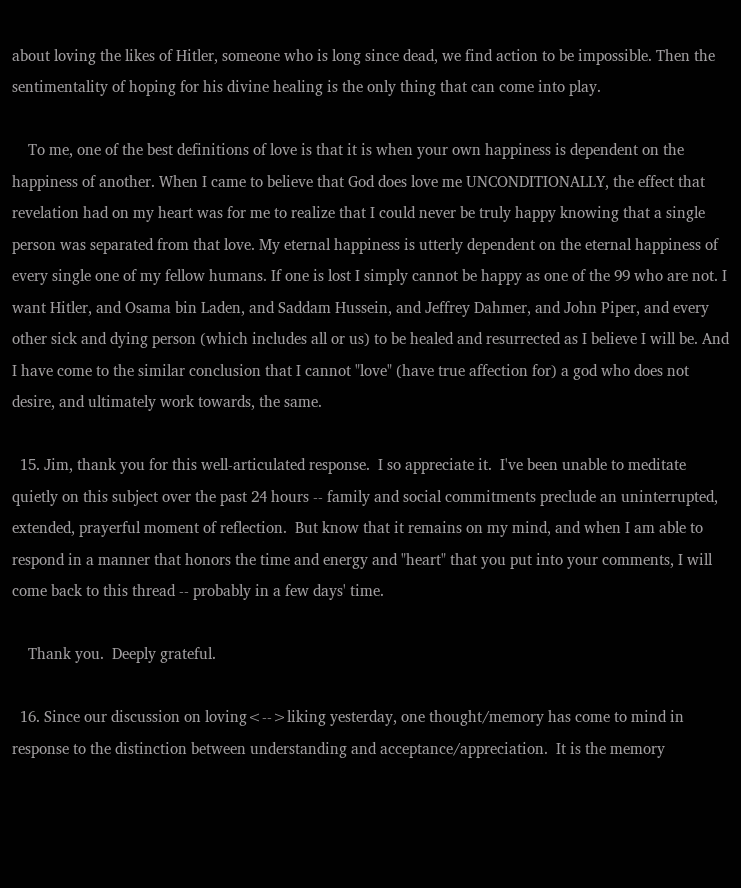about loving the likes of Hitler, someone who is long since dead, we find action to be impossible. Then the sentimentality of hoping for his divine healing is the only thing that can come into play.

    To me, one of the best definitions of love is that it is when your own happiness is dependent on the happiness of another. When I came to believe that God does love me UNCONDITIONALLY, the effect that revelation had on my heart was for me to realize that I could never be truly happy knowing that a single person was separated from that love. My eternal happiness is utterly dependent on the eternal happiness of every single one of my fellow humans. If one is lost I simply cannot be happy as one of the 99 who are not. I want Hitler, and Osama bin Laden, and Saddam Hussein, and Jeffrey Dahmer, and John Piper, and every other sick and dying person (which includes all or us) to be healed and resurrected as I believe I will be. And I have come to the similar conclusion that I cannot "love" (have true affection for) a god who does not desire, and ultimately work towards, the same.

  15. Jim, thank you for this well-articulated response.  I so appreciate it.  I've been unable to meditate quietly on this subject over the past 24 hours -- family and social commitments preclude an uninterrupted, extended, prayerful moment of reflection.  But know that it remains on my mind, and when I am able to respond in a manner that honors the time and energy and "heart" that you put into your comments, I will come back to this thread -- probably in a few days' time.

    Thank you.  Deeply grateful.

  16. Since our discussion on loving<-->liking yesterday, one thought/memory has come to mind in response to the distinction between understanding and acceptance/appreciation.  It is the memory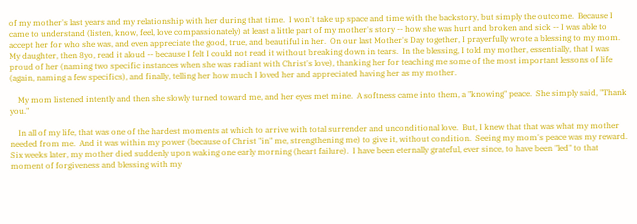of my mother's last years and my relationship with her during that time.  I won't take up space and time with the backstory, but simply the outcome.  Because I came to understand (listen, know, feel, love compassionately) at least a little part of my mother's story -- how she was hurt and broken and sick -- I was able to accept her for who she was, and even appreciate the good, true, and beautiful in her.  On our last Mother's Day together, I prayerfully wrote a blessing to my mom.  My daughter, then 8yo, read it aloud -- because I felt I could not read it without breaking down in tears.  In the blessing, I told my mother, essentially, that I was proud of her (naming two specific instances when she was radiant with Christ's love), thanking her for teaching me some of the most important lessons of life (again, naming a few specifics), and finally, telling her how much I loved her and appreciated having her as my mother.

    My mom listened intently and then she slowly turned toward me, and her eyes met mine.  A softness came into them, a "knowing" peace.  She simply said, "Thank you."

    In all of my life, that was one of the hardest moments at which to arrive with total surrender and unconditional love.  But, I knew that that was what my mother needed from me.  And it was within my power (because of Christ "in" me, strengthening me) to give it, without condition.  Seeing my mom's peace was my reward.  Six weeks later, my mother died suddenly upon waking one early morning (heart failure).  I have been eternally grateful, ever since, to have been "led" to that moment of forgiveness and blessing with my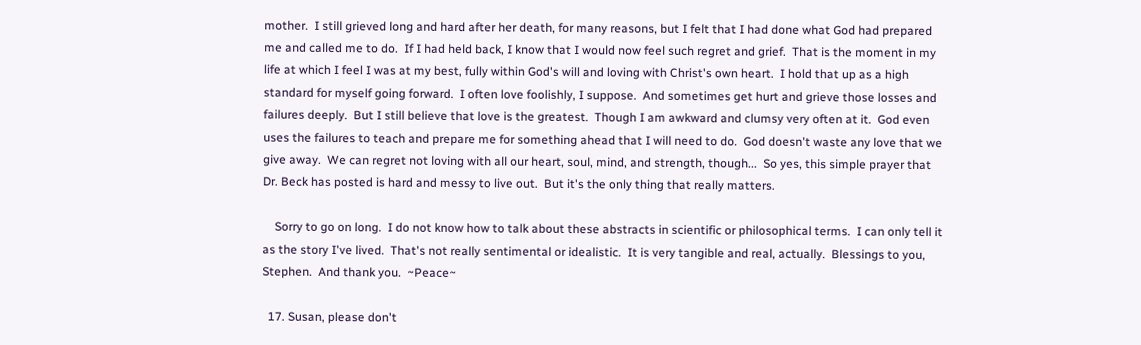mother.  I still grieved long and hard after her death, for many reasons, but I felt that I had done what God had prepared me and called me to do.  If I had held back, I know that I would now feel such regret and grief.  That is the moment in my life at which I feel I was at my best, fully within God's will and loving with Christ's own heart.  I hold that up as a high standard for myself going forward.  I often love foolishly, I suppose.  And sometimes get hurt and grieve those losses and failures deeply.  But I still believe that love is the greatest.  Though I am awkward and clumsy very often at it.  God even uses the failures to teach and prepare me for something ahead that I will need to do.  God doesn't waste any love that we give away.  We can regret not loving with all our heart, soul, mind, and strength, though...  So yes, this simple prayer that Dr. Beck has posted is hard and messy to live out.  But it's the only thing that really matters.

    Sorry to go on long.  I do not know how to talk about these abstracts in scientific or philosophical terms.  I can only tell it as the story I've lived.  That's not really sentimental or idealistic.  It is very tangible and real, actually.  Blessings to you, Stephen.  And thank you.  ~Peace~

  17. Susan, please don't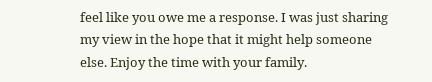feel like you owe me a response. I was just sharing my view in the hope that it might help someone else. Enjoy the time with your family.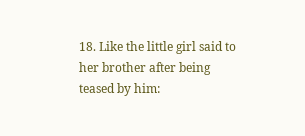18. Like the little girl said to her brother after being teased by him: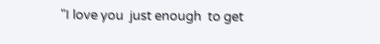"I love you  just enough  to get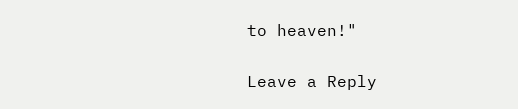to heaven!"

Leave a Reply